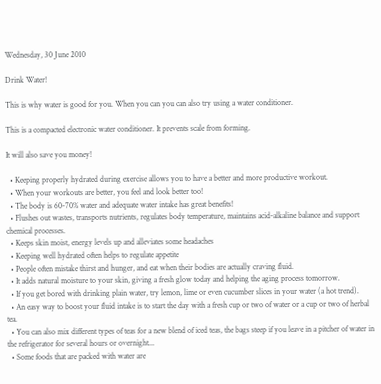Wednesday, 30 June 2010

Drink Water!

This is why water is good for you. When you can you can also try using a water conditioner.

This is a compacted electronic water conditioner. It prevents scale from forming.

It will also save you money!

  • Keeping properly hydrated during exercise allows you to have a better and more productive workout.
  • When your workouts are better, you feel and look better too!
  • The body is 60-70% water and adequate water intake has great benefits!
  • Flushes out wastes, transports nutrients, regulates body temperature, maintains acid-alkaline balance and support chemical processes.
  • Keeps skin moist, energy levels up and alleviates some headaches
  • Keeping well hydrated often helps to regulate appetite
  • People often mistake thirst and hunger, and eat when their bodies are actually craving fluid.
  • It adds natural moisture to your skin, giving a fresh glow today and helping the aging process tomorrow.
  • If you get bored with drinking plain water, try lemon, lime or even cucumber slices in your water (a hot trend).
  • An easy way to boost your fluid intake is to start the day with a fresh cup or two of water or a cup or two of herbal tea.
  • You can also mix different types of teas for a new blend of iced teas, the bags steep if you leave in a pitcher of water in the refrigerator for several hours or overnight...
  • Some foods that are packed with water are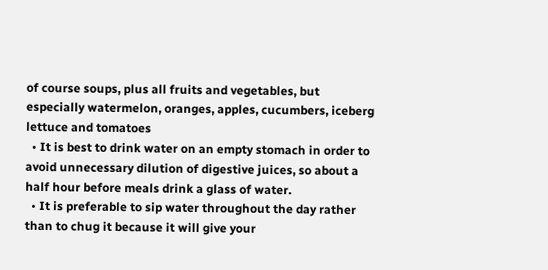of course soups, plus all fruits and vegetables, but especially watermelon, oranges, apples, cucumbers, iceberg lettuce and tomatoes
  • It is best to drink water on an empty stomach in order to avoid unnecessary dilution of digestive juices, so about a half hour before meals drink a glass of water.
  • It is preferable to sip water throughout the day rather than to chug it because it will give your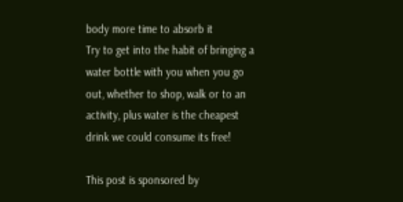body more time to absorb it
Try to get into the habit of bringing a water bottle with you when you go out, whether to shop, walk or to an activity, plus water is the cheapest drink we could consume its free!

This post is sponsored by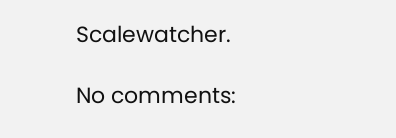Scalewatcher.

No comments: